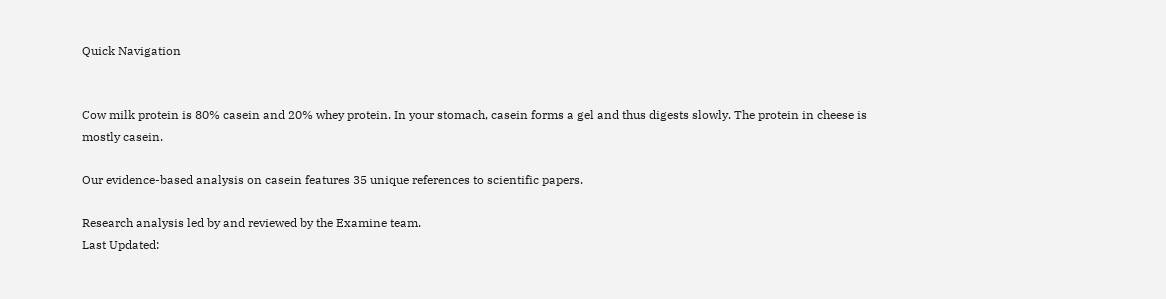Quick Navigation


Cow milk protein is 80% casein and 20% whey protein. In your stomach, casein forms a gel and thus digests slowly. The protein in cheese is mostly casein.

Our evidence-based analysis on casein features 35 unique references to scientific papers.

Research analysis led by and reviewed by the Examine team.
Last Updated: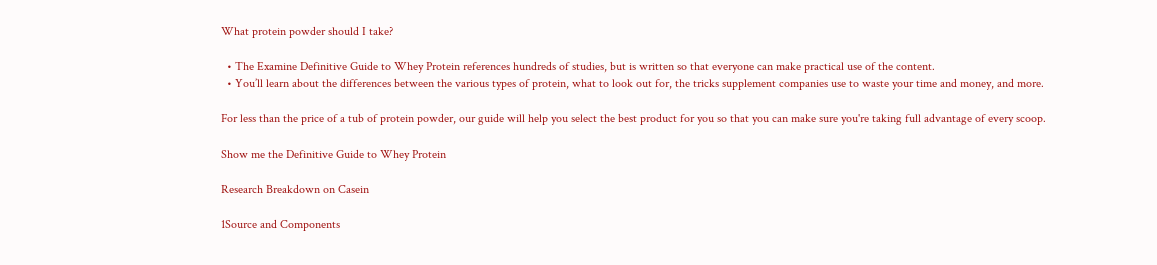What protein powder should I take?

  • The Examine Definitive Guide to Whey Protein references hundreds of studies, but is written so that everyone can make practical use of the content.
  • You’ll learn about the differences between the various types of protein, what to look out for, the tricks supplement companies use to waste your time and money, and more.

For less than the price of a tub of protein powder, our guide will help you select the best product for you so that you can make sure you're taking full advantage of every scoop.

Show me the Definitive Guide to Whey Protein

Research Breakdown on Casein

1Source and Components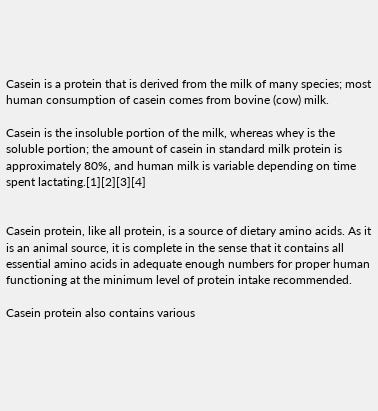Casein is a protein that is derived from the milk of many species; most human consumption of casein comes from bovine (cow) milk.

Casein is the insoluble portion of the milk, whereas whey is the soluble portion; the amount of casein in standard milk protein is approximately 80%, and human milk is variable depending on time spent lactating.[1][2][3][4]


Casein protein, like all protein, is a source of dietary amino acids. As it is an animal source, it is complete in the sense that it contains all essential amino acids in adequate enough numbers for proper human functioning at the minimum level of protein intake recommended.

Casein protein also contains various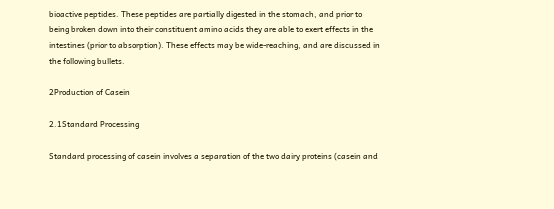bioactive peptides. These peptides are partially digested in the stomach, and prior to being broken down into their constituent amino acids they are able to exert effects in the intestines (prior to absorption). These effects may be wide-reaching, and are discussed in the following bullets.

2Production of Casein

2.1Standard Processing

Standard processing of casein involves a separation of the two dairy proteins (casein and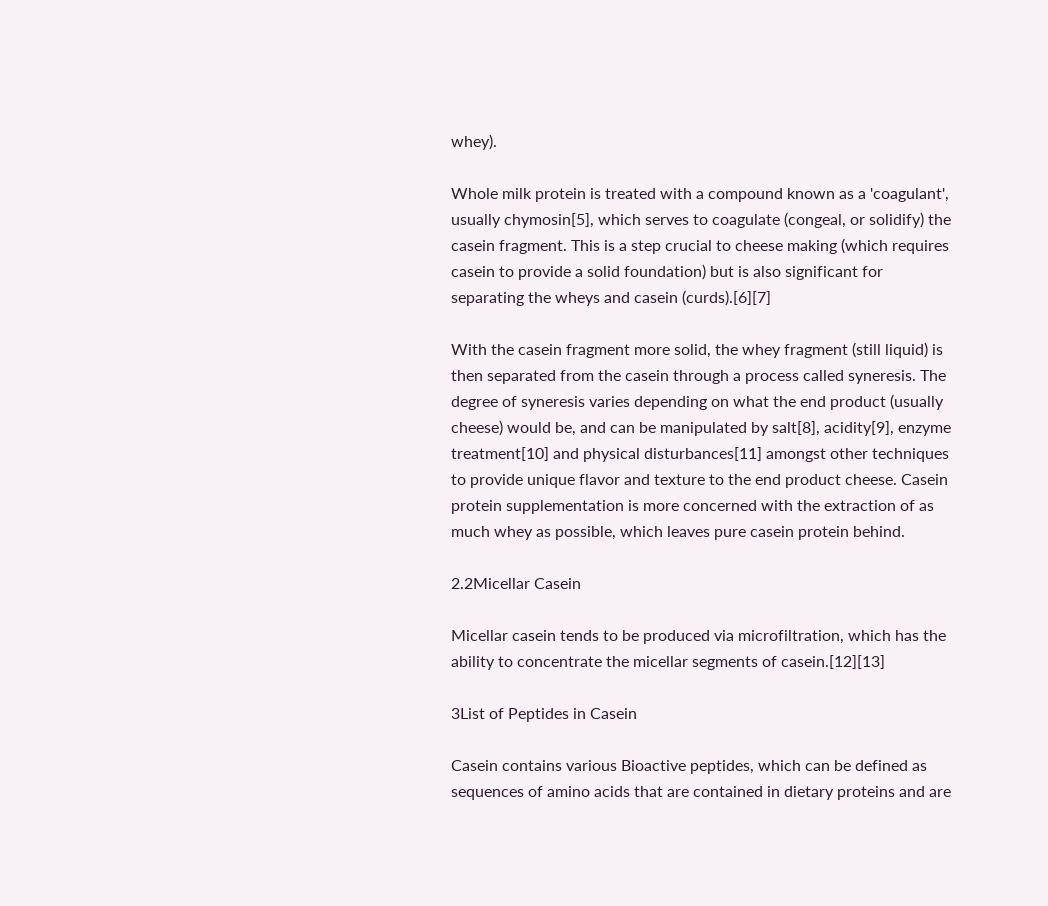whey).

Whole milk protein is treated with a compound known as a 'coagulant', usually chymosin[5], which serves to coagulate (congeal, or solidify) the casein fragment. This is a step crucial to cheese making (which requires casein to provide a solid foundation) but is also significant for separating the wheys and casein (curds).[6][7]

With the casein fragment more solid, the whey fragment (still liquid) is then separated from the casein through a process called syneresis. The degree of syneresis varies depending on what the end product (usually cheese) would be, and can be manipulated by salt[8], acidity[9], enzyme treatment[10] and physical disturbances[11] amongst other techniques to provide unique flavor and texture to the end product cheese. Casein protein supplementation is more concerned with the extraction of as much whey as possible, which leaves pure casein protein behind.

2.2Micellar Casein

Micellar casein tends to be produced via microfiltration, which has the ability to concentrate the micellar segments of casein.[12][13]

3List of Peptides in Casein

Casein contains various Bioactive peptides, which can be defined as sequences of amino acids that are contained in dietary proteins and are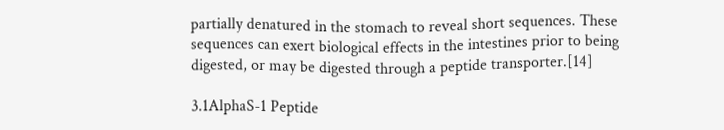partially denatured in the stomach to reveal short sequences. These sequences can exert biological effects in the intestines prior to being digested, or may be digested through a peptide transporter.[14]

3.1AlphaS-1 Peptide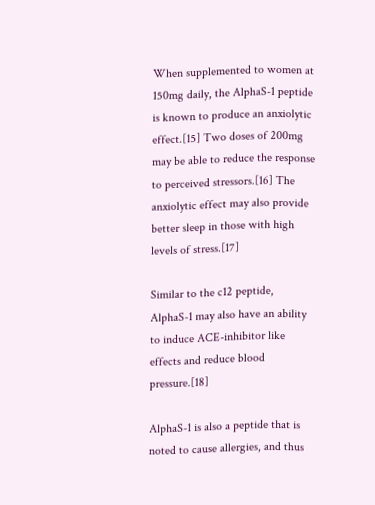When supplemented to women at 150mg daily, the AlphaS-1 peptide is known to produce an anxiolytic effect.[15] Two doses of 200mg may be able to reduce the response to perceived stressors.[16] The anxiolytic effect may also provide better sleep in those with high levels of stress.[17]

Similar to the c12 peptide, AlphaS-1 may also have an ability to induce ACE-inhibitor like effects and reduce blood pressure.[18]

AlphaS-1 is also a peptide that is noted to cause allergies, and thus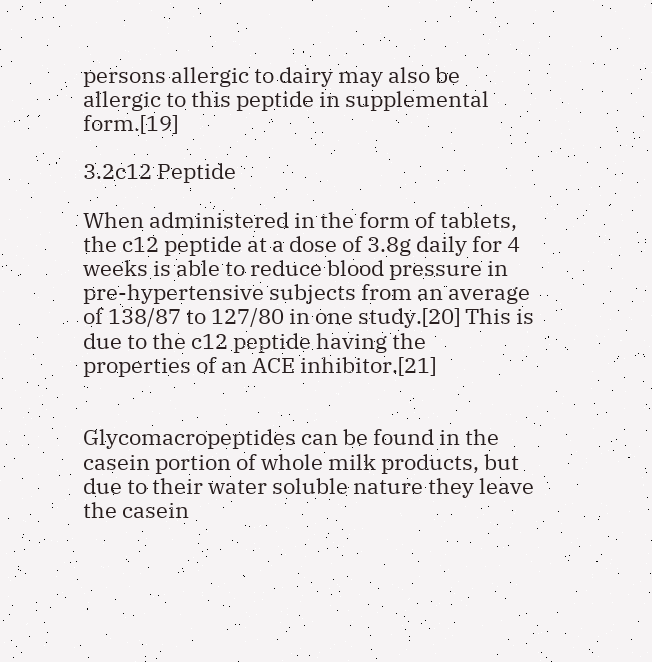persons allergic to dairy may also be allergic to this peptide in supplemental form.[19]

3.2c12 Peptide

When administered in the form of tablets, the c12 peptide at a dose of 3.8g daily for 4 weeks is able to reduce blood pressure in pre-hypertensive subjects from an average of 138/87 to 127/80 in one study.[20] This is due to the c12 peptide having the properties of an ACE inhibitor.[21]


Glycomacropeptides can be found in the casein portion of whole milk products, but due to their water soluble nature they leave the casein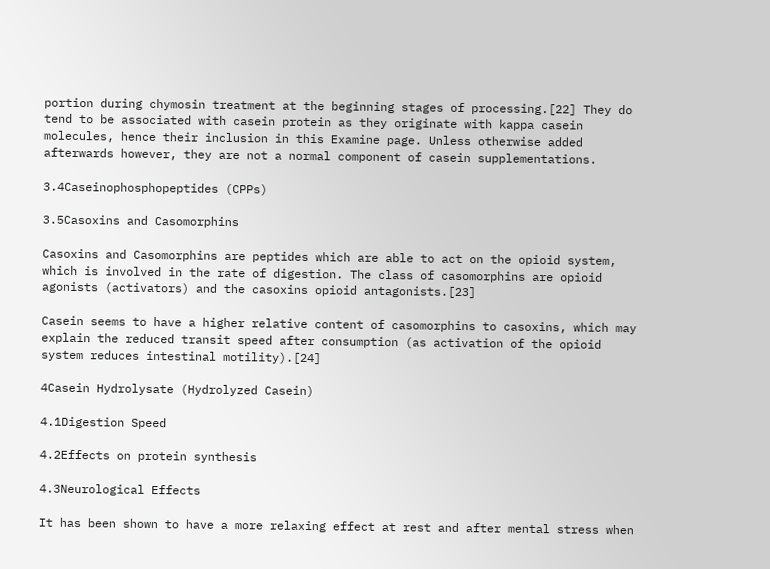portion during chymosin treatment at the beginning stages of processing.[22] They do tend to be associated with casein protein as they originate with kappa casein molecules, hence their inclusion in this Examine page. Unless otherwise added afterwards however, they are not a normal component of casein supplementations.

3.4Caseinophosphopeptides (CPPs)

3.5Casoxins and Casomorphins

Casoxins and Casomorphins are peptides which are able to act on the opioid system, which is involved in the rate of digestion. The class of casomorphins are opioid agonists (activators) and the casoxins opioid antagonists.[23]

Casein seems to have a higher relative content of casomorphins to casoxins, which may explain the reduced transit speed after consumption (as activation of the opioid system reduces intestinal motility).[24]

4Casein Hydrolysate (Hydrolyzed Casein)

4.1Digestion Speed

4.2Effects on protein synthesis

4.3Neurological Effects

It has been shown to have a more relaxing effect at rest and after mental stress when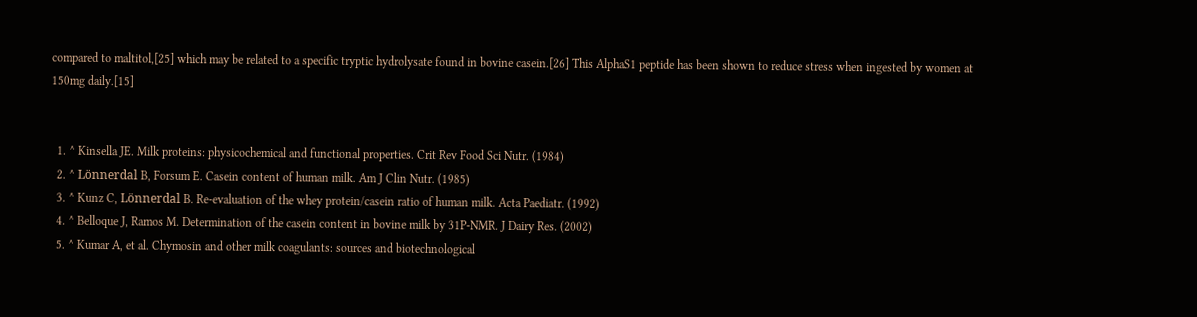compared to maltitol,[25] which may be related to a specific tryptic hydrolysate found in bovine casein.[26] This AlphaS1 peptide has been shown to reduce stress when ingested by women at 150mg daily.[15]


  1. ^ Kinsella JE. Milk proteins: physicochemical and functional properties. Crit Rev Food Sci Nutr. (1984)
  2. ^ Lönnerdal B, Forsum E. Casein content of human milk. Am J Clin Nutr. (1985)
  3. ^ Kunz C, Lönnerdal B. Re-evaluation of the whey protein/casein ratio of human milk. Acta Paediatr. (1992)
  4. ^ Belloque J, Ramos M. Determination of the casein content in bovine milk by 31P-NMR. J Dairy Res. (2002)
  5. ^ Kumar A, et al. Chymosin and other milk coagulants: sources and biotechnological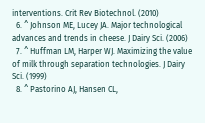interventions. Crit Rev Biotechnol. (2010)
  6. ^ Johnson ME, Lucey JA. Major technological advances and trends in cheese. J Dairy Sci. (2006)
  7. ^ Huffman LM, Harper WJ. Maximizing the value of milk through separation technologies. J Dairy Sci. (1999)
  8. ^ Pastorino AJ, Hansen CL,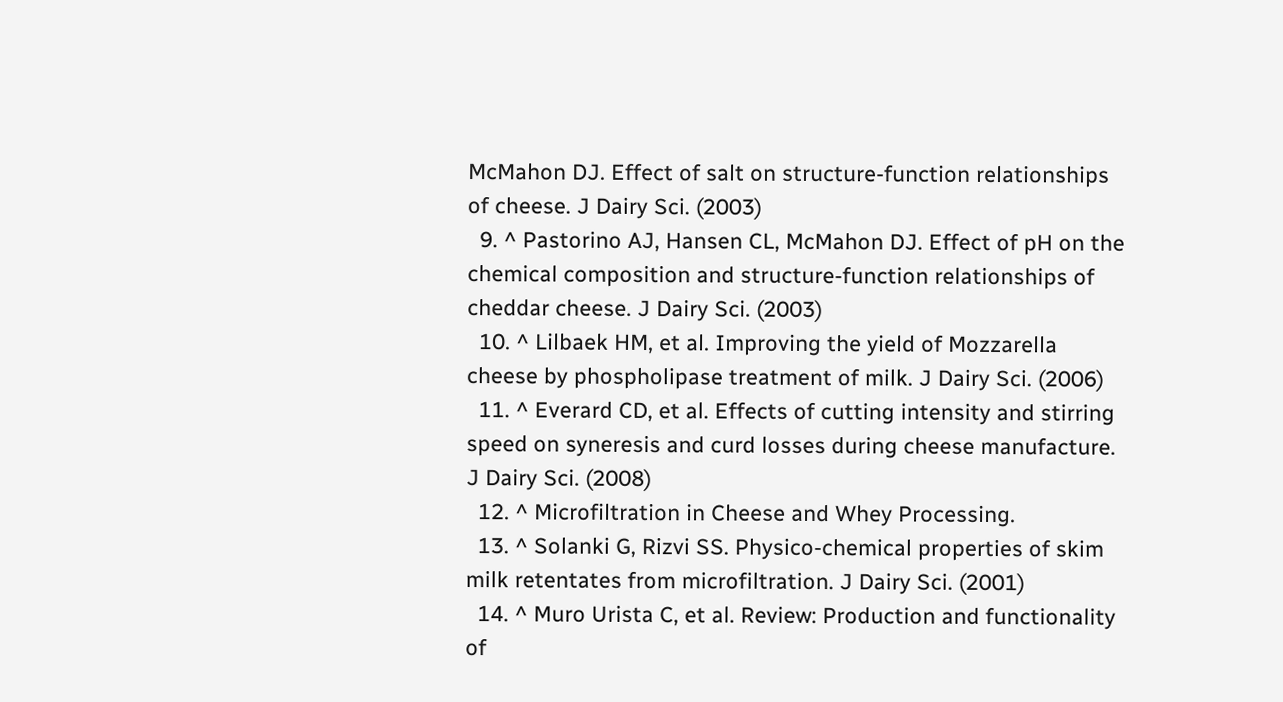McMahon DJ. Effect of salt on structure-function relationships of cheese. J Dairy Sci. (2003)
  9. ^ Pastorino AJ, Hansen CL, McMahon DJ. Effect of pH on the chemical composition and structure-function relationships of cheddar cheese. J Dairy Sci. (2003)
  10. ^ Lilbaek HM, et al. Improving the yield of Mozzarella cheese by phospholipase treatment of milk. J Dairy Sci. (2006)
  11. ^ Everard CD, et al. Effects of cutting intensity and stirring speed on syneresis and curd losses during cheese manufacture. J Dairy Sci. (2008)
  12. ^ Microfiltration in Cheese and Whey Processing.
  13. ^ Solanki G, Rizvi SS. Physico-chemical properties of skim milk retentates from microfiltration. J Dairy Sci. (2001)
  14. ^ Muro Urista C, et al. Review: Production and functionality of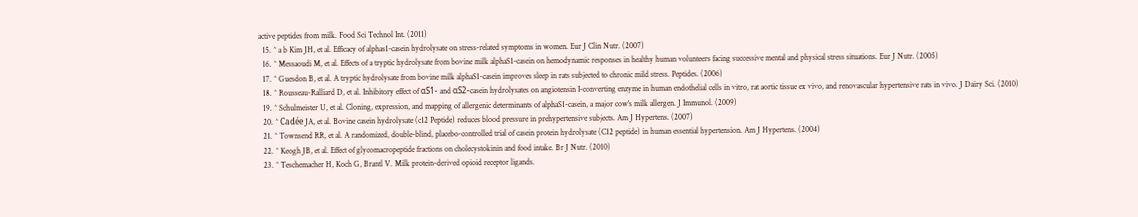active peptides from milk. Food Sci Technol Int. (2011)
  15. ^ a b Kim JH, et al. Efficacy of alphas1-casein hydrolysate on stress-related symptoms in women. Eur J Clin Nutr. (2007)
  16. ^ Messaoudi M, et al. Effects of a tryptic hydrolysate from bovine milk alphaS1-casein on hemodynamic responses in healthy human volunteers facing successive mental and physical stress situations. Eur J Nutr. (2005)
  17. ^ Guesdon B, et al. A tryptic hydrolysate from bovine milk alphaS1-casein improves sleep in rats subjected to chronic mild stress. Peptides. (2006)
  18. ^ Rousseau-Ralliard D, et al. Inhibitory effect of αS1- and αS2-casein hydrolysates on angiotensin I-converting enzyme in human endothelial cells in vitro, rat aortic tissue ex vivo, and renovascular hypertensive rats in vivo. J Dairy Sci. (2010)
  19. ^ Schulmeister U, et al. Cloning, expression, and mapping of allergenic determinants of alphaS1-casein, a major cow's milk allergen. J Immunol. (2009)
  20. ^ Cadée JA, et al. Bovine casein hydrolysate (c12 Peptide) reduces blood pressure in prehypertensive subjects. Am J Hypertens. (2007)
  21. ^ Townsend RR, et al. A randomized, double-blind, placebo-controlled trial of casein protein hydrolysate (C12 peptide) in human essential hypertension. Am J Hypertens. (2004)
  22. ^ Keogh JB, et al. Effect of glycomacropeptide fractions on cholecystokinin and food intake. Br J Nutr. (2010)
  23. ^ Teschemacher H, Koch G, Brantl V. Milk protein-derived opioid receptor ligands.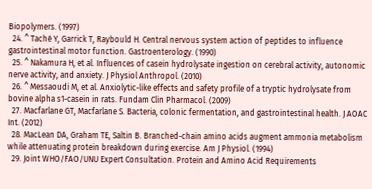Biopolymers. (1997)
  24. ^ Taché Y, Garrick T, Raybould H. Central nervous system action of peptides to influence gastrointestinal motor function. Gastroenterology. (1990)
  25. ^ Nakamura H, et al. Influences of casein hydrolysate ingestion on cerebral activity, autonomic nerve activity, and anxiety. J Physiol Anthropol. (2010)
  26. ^ Messaoudi M, et al. Anxiolytic-like effects and safety profile of a tryptic hydrolysate from bovine alpha s1-casein in rats. Fundam Clin Pharmacol. (2009)
  27. Macfarlane GT, Macfarlane S. Bacteria, colonic fermentation, and gastrointestinal health. J AOAC Int. (2012)
  28. MacLean DA, Graham TE, Saltin B. Branched-chain amino acids augment ammonia metabolism while attenuating protein breakdown during exercise. Am J Physiol. (1994)
  29. Joint WHO/FAO/UNU Expert Consultation. Protein and Amino Acid Requirements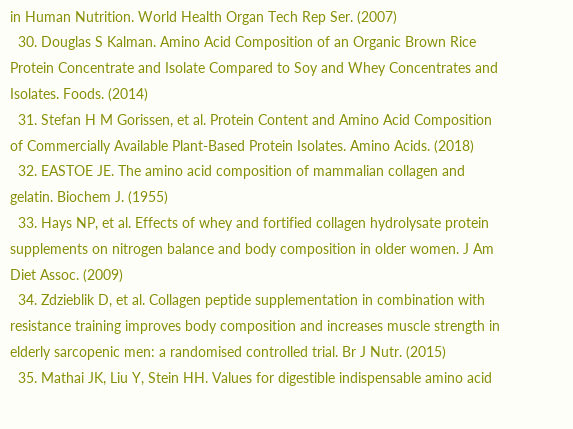in Human Nutrition. World Health Organ Tech Rep Ser. (2007)
  30. Douglas S Kalman. Amino Acid Composition of an Organic Brown Rice Protein Concentrate and Isolate Compared to Soy and Whey Concentrates and Isolates. Foods. (2014)
  31. Stefan H M Gorissen, et al. Protein Content and Amino Acid Composition of Commercially Available Plant-Based Protein Isolates. Amino Acids. (2018)
  32. EASTOE JE. The amino acid composition of mammalian collagen and gelatin. Biochem J. (1955)
  33. Hays NP, et al. Effects of whey and fortified collagen hydrolysate protein supplements on nitrogen balance and body composition in older women. J Am Diet Assoc. (2009)
  34. Zdzieblik D, et al. Collagen peptide supplementation in combination with resistance training improves body composition and increases muscle strength in elderly sarcopenic men: a randomised controlled trial. Br J Nutr. (2015)
  35. Mathai JK, Liu Y, Stein HH. Values for digestible indispensable amino acid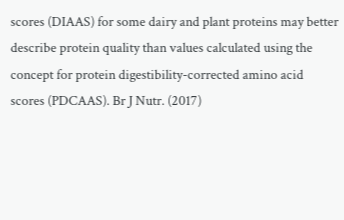scores (DIAAS) for some dairy and plant proteins may better describe protein quality than values calculated using the concept for protein digestibility-corrected amino acid scores (PDCAAS). Br J Nutr. (2017)